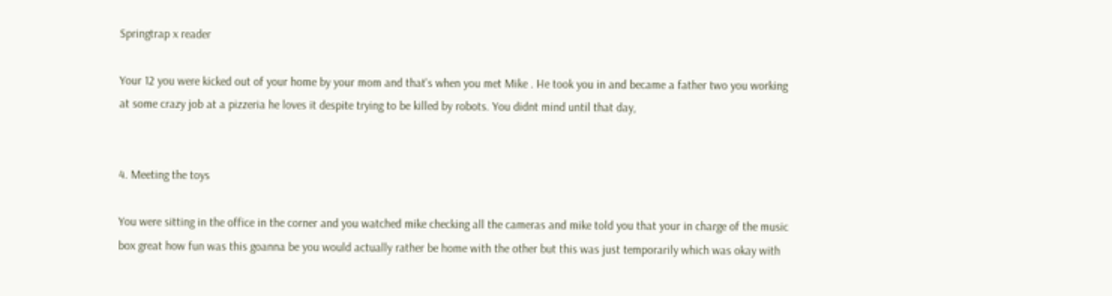Springtrap x reader

Your 12 you were kicked out of your home by your mom and that's when you met Mike . He took you in and became a father two you working at some crazy job at a pizzeria he loves it despite trying to be killed by robots. You didnt mind until that day,


4. Meeting the toys

You were sitting in the office in the corner and you watched mike checking all the cameras and mike told you that your in charge of the music box great how fun was this goanna be you would actually rather be home with the other but this was just temporarily which was okay with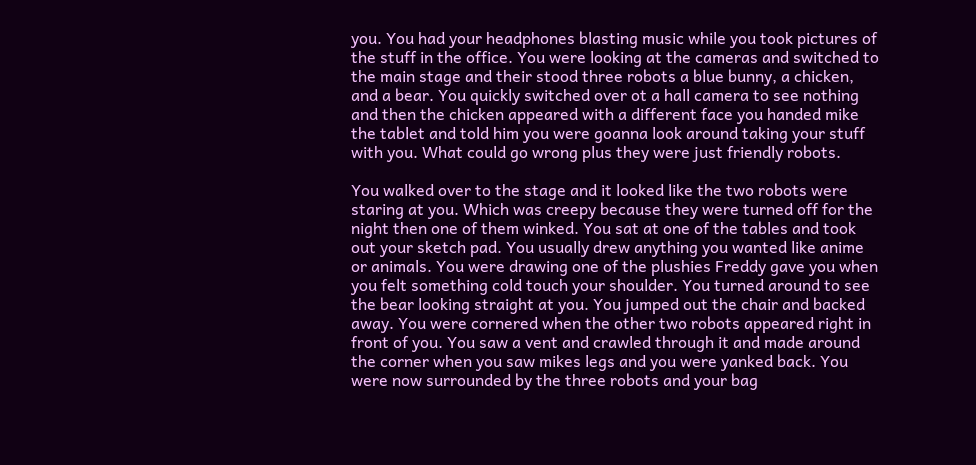you. You had your headphones blasting music while you took pictures of the stuff in the office. You were looking at the cameras and switched to the main stage and their stood three robots a blue bunny, a chicken, and a bear. You quickly switched over ot a hall camera to see nothing and then the chicken appeared with a different face you handed mike the tablet and told him you were goanna look around taking your stuff with you. What could go wrong plus they were just friendly robots.

You walked over to the stage and it looked like the two robots were staring at you. Which was creepy because they were turned off for the night then one of them winked. You sat at one of the tables and took out your sketch pad. You usually drew anything you wanted like anime or animals. You were drawing one of the plushies Freddy gave you when you felt something cold touch your shoulder. You turned around to see the bear looking straight at you. You jumped out the chair and backed away. You were cornered when the other two robots appeared right in front of you. You saw a vent and crawled through it and made around the corner when you saw mikes legs and you were yanked back. You were now surrounded by the three robots and your bag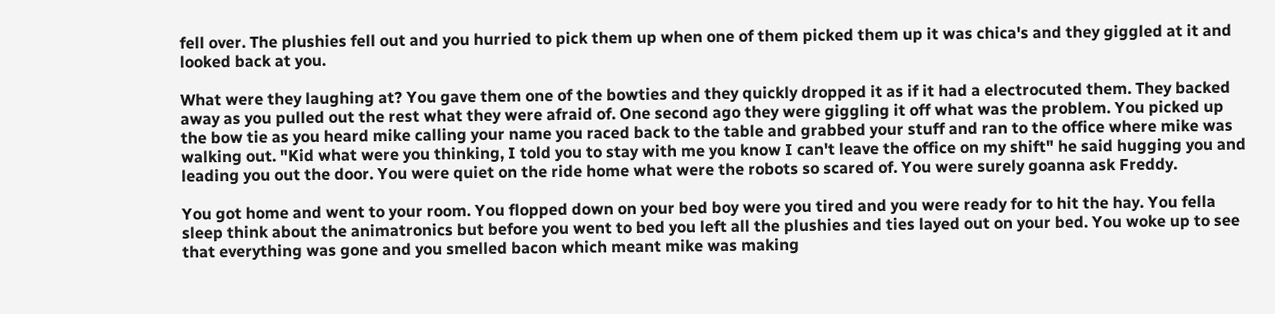fell over. The plushies fell out and you hurried to pick them up when one of them picked them up it was chica's and they giggled at it and looked back at you.

What were they laughing at? You gave them one of the bowties and they quickly dropped it as if it had a electrocuted them. They backed away as you pulled out the rest what they were afraid of. One second ago they were giggling it off what was the problem. You picked up the bow tie as you heard mike calling your name you raced back to the table and grabbed your stuff and ran to the office where mike was walking out. "Kid what were you thinking, I told you to stay with me you know I can't leave the office on my shift" he said hugging you and leading you out the door. You were quiet on the ride home what were the robots so scared of. You were surely goanna ask Freddy.

You got home and went to your room. You flopped down on your bed boy were you tired and you were ready for to hit the hay. You fella sleep think about the animatronics but before you went to bed you left all the plushies and ties layed out on your bed. You woke up to see that everything was gone and you smelled bacon which meant mike was making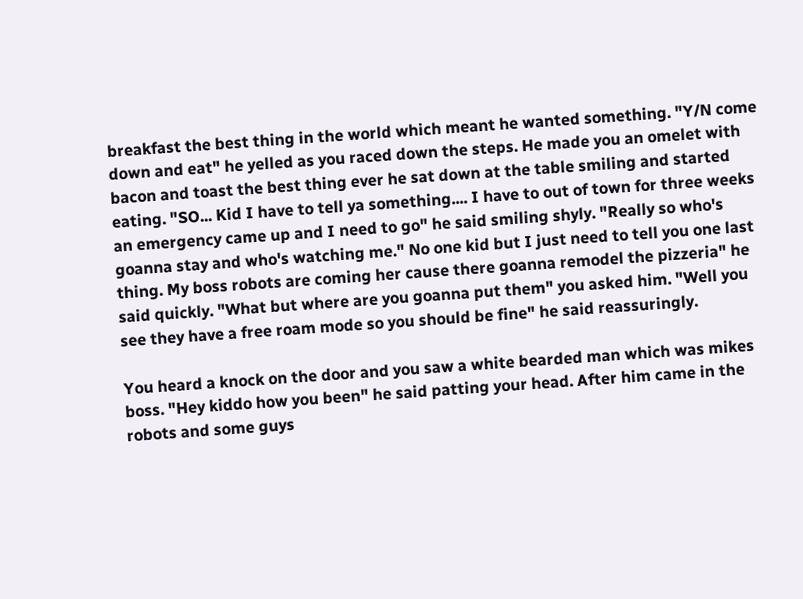breakfast the best thing in the world which meant he wanted something. "Y/N come down and eat" he yelled as you raced down the steps. He made you an omelet with bacon and toast the best thing ever he sat down at the table smiling and started eating. "SO... Kid I have to tell ya something.... I have to out of town for three weeks an emergency came up and I need to go" he said smiling shyly. "Really so who's goanna stay and who's watching me." No one kid but I just need to tell you one last thing. My boss robots are coming her cause there goanna remodel the pizzeria" he said quickly. "What but where are you goanna put them" you asked him. "Well you see they have a free roam mode so you should be fine" he said reassuringly.

You heard a knock on the door and you saw a white bearded man which was mikes boss. "Hey kiddo how you been" he said patting your head. After him came in the robots and some guys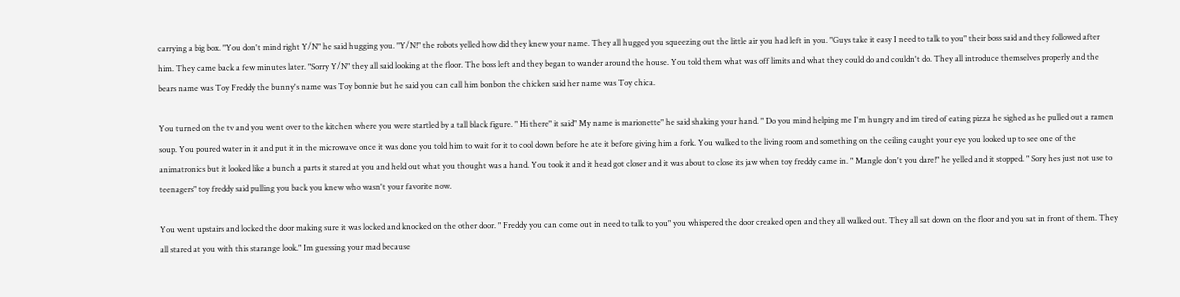carrying a big box. "You don't mind right Y/N" he said hugging you. "Y/N!" the robots yelled how did they knew your name. They all hugged you squeezing out the little air you had left in you. "Guys take it easy I need to talk to you" their boss said and they followed after him. They came back a few minutes later. "Sorry Y/N" they all said looking at the floor. The boss left and they began to wander around the house. You told them what was off limits and what they could do and couldn't do. They all introduce themselves properly and the bears name was Toy Freddy the bunny's name was Toy bonnie but he said you can call him bonbon the chicken said her name was Toy chica.

You turned on the tv and you went over to the kitchen where you were startled by a tall black figure. " Hi there" it said" My name is marionette" he said shaking your hand. " Do you mind helping me I'm hungry and im tired of eating pizza he sighed as he pulled out a ramen soup. You poured water in it and put it in the microwave once it was done you told him to wait for it to cool down before he ate it before giving him a fork. You walked to the living room and something on the ceiling caught your eye you looked up to see one of the animatronics but it looked like a bunch a parts it stared at you and held out what you thought was a hand. You took it and it head got closer and it was about to close its jaw when toy freddy came in. " Mangle don't you dare!" he yelled and it stopped. " Sory hes just not use to teenagers" toy freddy said pulling you back you knew who wasn't your favorite now.

You went upstairs and locked the door making sure it was locked and knocked on the other door. " Freddy you can come out in need to talk to you" you whispered the door creaked open and they all walked out. They all sat down on the floor and you sat in front of them. They all stared at you with this starange look." Im guessing your mad because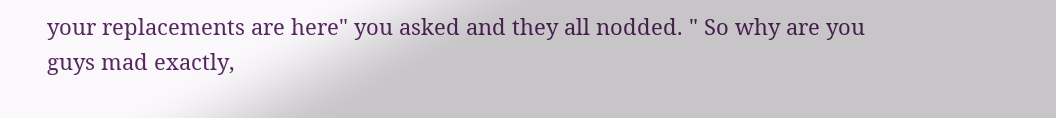your replacements are here" you asked and they all nodded. " So why are you guys mad exactly,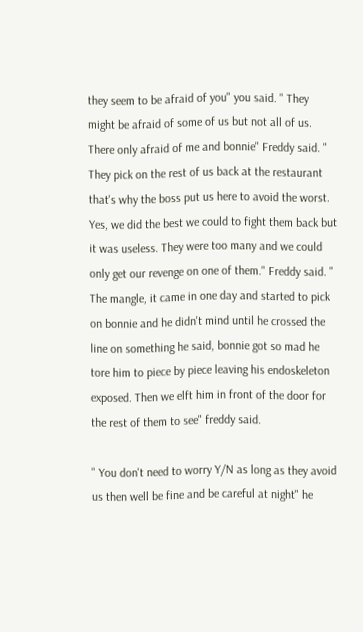they seem to be afraid of you" you said. " They might be afraid of some of us but not all of us. There only afraid of me and bonnie" Freddy said. " They pick on the rest of us back at the restaurant that's why the boss put us here to avoid the worst. Yes, we did the best we could to fight them back but it was useless. They were too many and we could only get our revenge on one of them." Freddy said. " The mangle, it came in one day and started to pick on bonnie and he didn't mind until he crossed the line on something he said, bonnie got so mad he tore him to piece by piece leaving his endoskeleton exposed. Then we elft him in front of the door for the rest of them to see" freddy said.

" You don't need to worry Y/N as long as they avoid us then well be fine and be careful at night" he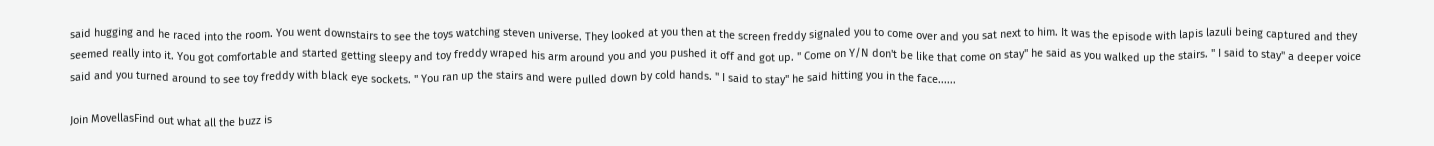said hugging and he raced into the room. You went downstairs to see the toys watching steven universe. They looked at you then at the screen freddy signaled you to come over and you sat next to him. It was the episode with lapis lazuli being captured and they seemed really into it. You got comfortable and started getting sleepy and toy freddy wraped his arm around you and you pushed it off and got up. " Come on Y/N don't be like that come on stay" he said as you walked up the stairs. " I said to stay" a deeper voice said and you turned around to see toy freddy with black eye sockets. " You ran up the stairs and were pulled down by cold hands. " I said to stay" he said hitting you in the face......

Join MovellasFind out what all the buzz is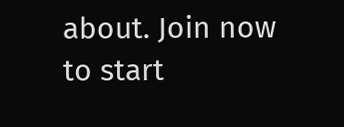about. Join now to start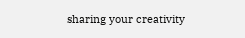sharing your creativity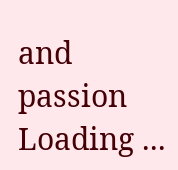and passion
Loading ...